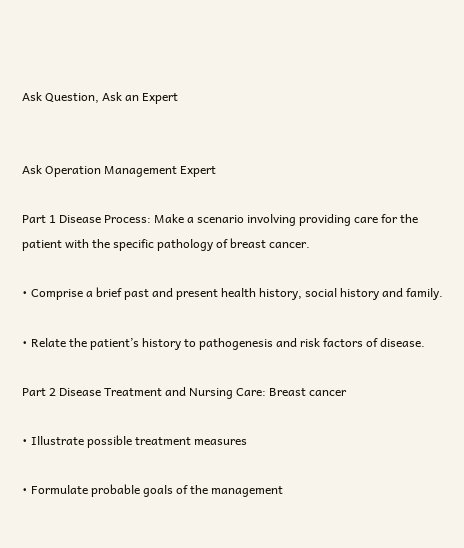Ask Question, Ask an Expert


Ask Operation Management Expert

Part 1 Disease Process: Make a scenario involving providing care for the patient with the specific pathology of breast cancer.

• Comprise a brief past and present health history, social history and family.

• Relate the patient’s history to pathogenesis and risk factors of disease.

Part 2 Disease Treatment and Nursing Care: Breast cancer

• Illustrate possible treatment measures

• Formulate probable goals of the management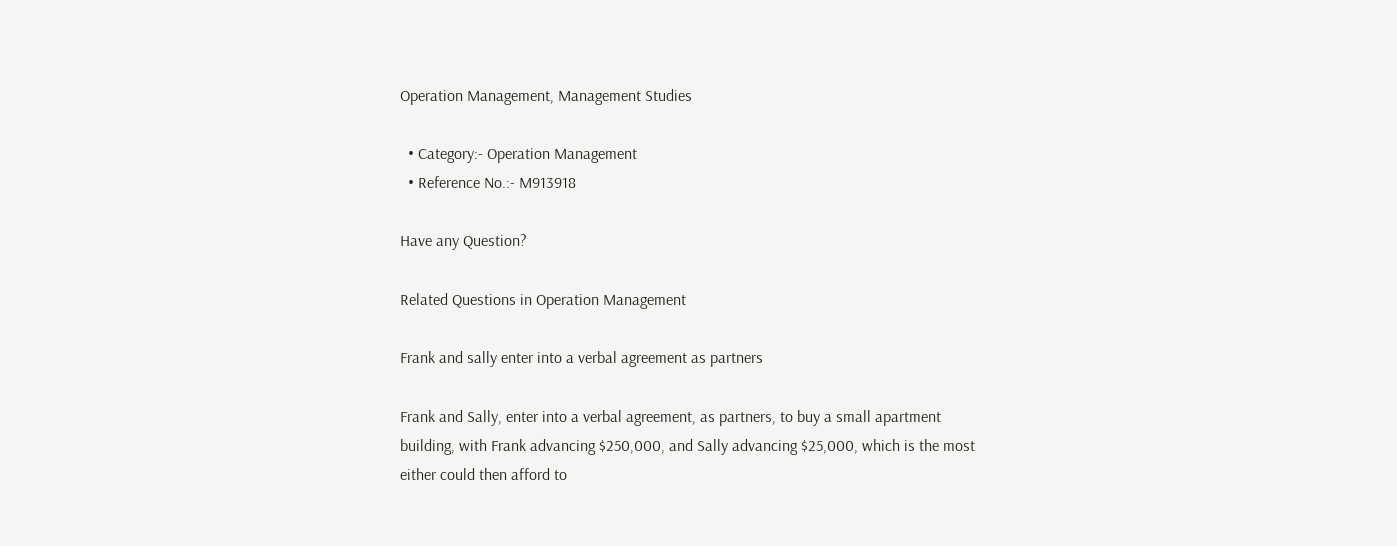Operation Management, Management Studies

  • Category:- Operation Management
  • Reference No.:- M913918

Have any Question?

Related Questions in Operation Management

Frank and sally enter into a verbal agreement as partners

Frank and Sally, enter into a verbal agreement, as partners, to buy a small apartment building, with Frank advancing $250,000, and Sally advancing $25,000, which is the most either could then afford to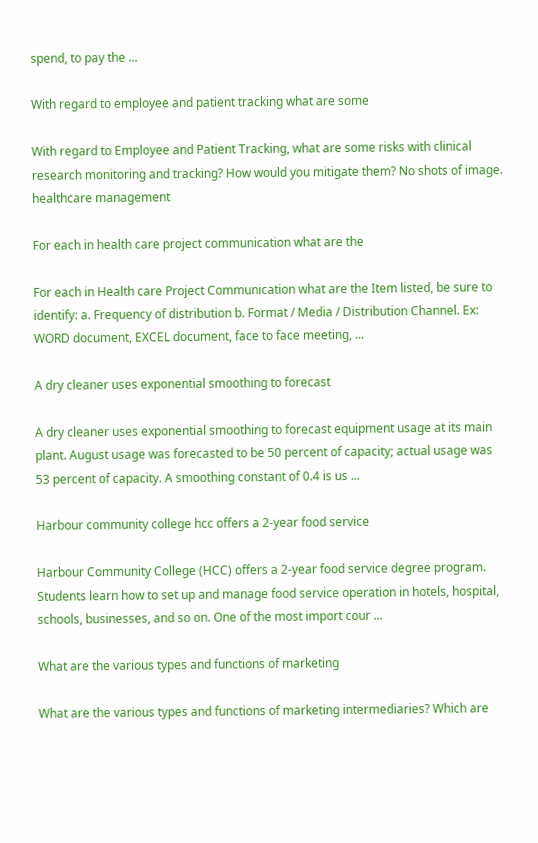spend, to pay the ...

With regard to employee and patient tracking what are some

With regard to Employee and Patient Tracking, what are some risks with clinical research monitoring and tracking? How would you mitigate them? No shots of image. healthcare management

For each in health care project communication what are the

For each in Health care Project Communication what are the Item listed, be sure to identify: a. Frequency of distribution b. Format / Media / Distribution Channel. Ex: WORD document, EXCEL document, face to face meeting, ...

A dry cleaner uses exponential smoothing to forecast

A dry cleaner uses exponential smoothing to forecast equipment usage at its main plant. August usage was forecasted to be 50 percent of capacity; actual usage was 53 percent of capacity. A smoothing constant of 0.4 is us ...

Harbour community college hcc offers a 2-year food service

Harbour Community College (HCC) offers a 2-year food service degree program. Students learn how to set up and manage food service operation in hotels, hospital, schools, businesses, and so on. One of the most import cour ...

What are the various types and functions of marketing

What are the various types and functions of marketing intermediaries? Which are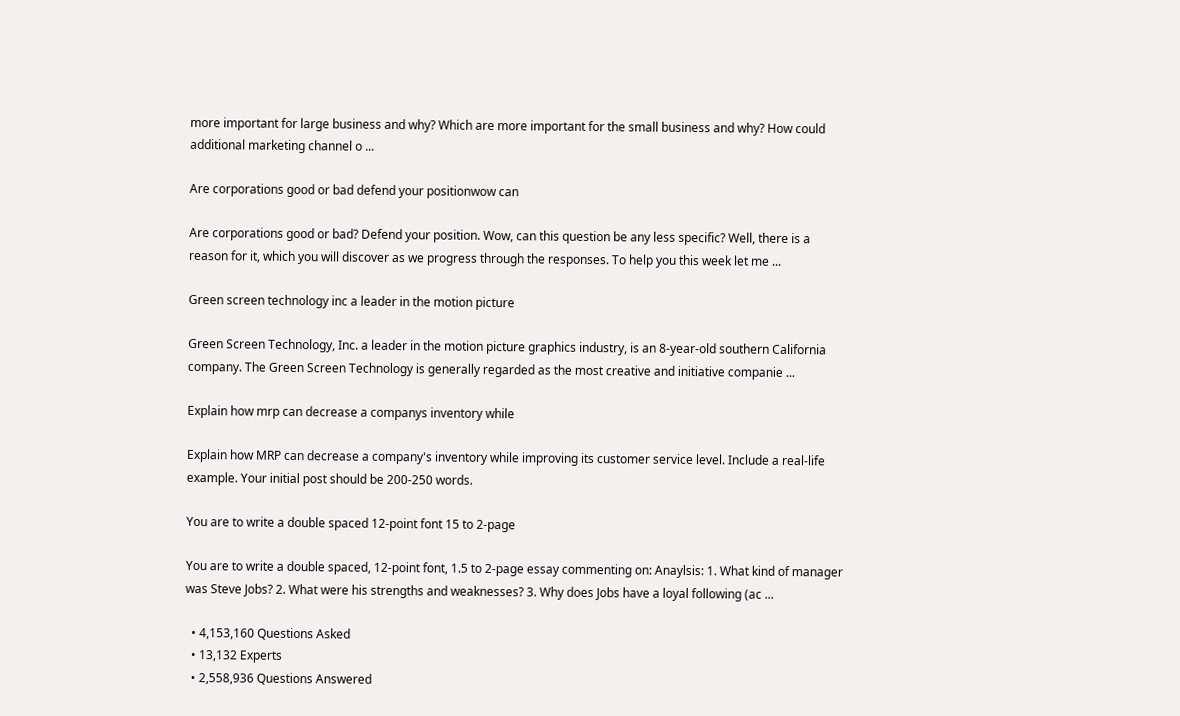more important for large business and why? Which are more important for the small business and why? How could additional marketing channel o ...

Are corporations good or bad defend your positionwow can

Are corporations good or bad? Defend your position. Wow, can this question be any less specific? Well, there is a reason for it, which you will discover as we progress through the responses. To help you this week let me ...

Green screen technology inc a leader in the motion picture

Green Screen Technology, Inc. a leader in the motion picture graphics industry, is an 8-year-old southern California company. The Green Screen Technology is generally regarded as the most creative and initiative companie ...

Explain how mrp can decrease a companys inventory while

Explain how MRP can decrease a company's inventory while improving its customer service level. Include a real-life example. Your initial post should be 200-250 words.

You are to write a double spaced 12-point font 15 to 2-page

You are to write a double spaced, 12-point font, 1.5 to 2-page essay commenting on: Anaylsis: 1. What kind of manager was Steve Jobs? 2. What were his strengths and weaknesses? 3. Why does Jobs have a loyal following (ac ...

  • 4,153,160 Questions Asked
  • 13,132 Experts
  • 2,558,936 Questions Answered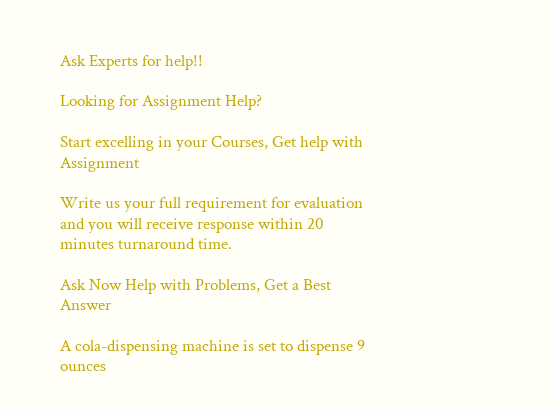Ask Experts for help!!

Looking for Assignment Help?

Start excelling in your Courses, Get help with Assignment

Write us your full requirement for evaluation and you will receive response within 20 minutes turnaround time.

Ask Now Help with Problems, Get a Best Answer

A cola-dispensing machine is set to dispense 9 ounces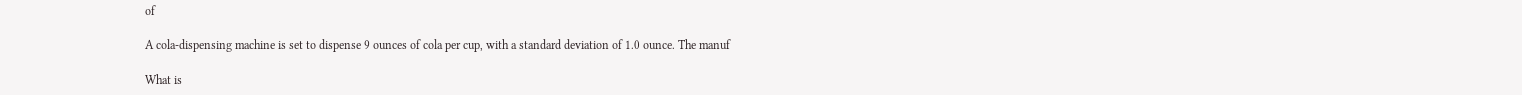of

A cola-dispensing machine is set to dispense 9 ounces of cola per cup, with a standard deviation of 1.0 ounce. The manuf

What is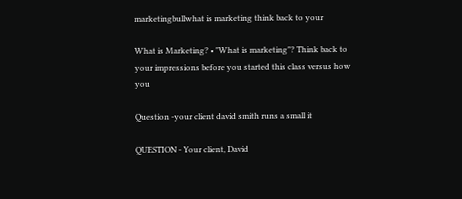marketingbullwhat is marketing think back to your

What is Marketing? • "What is marketing"? Think back to your impressions before you started this class versus how you

Question -your client david smith runs a small it

QUESTION - Your client, David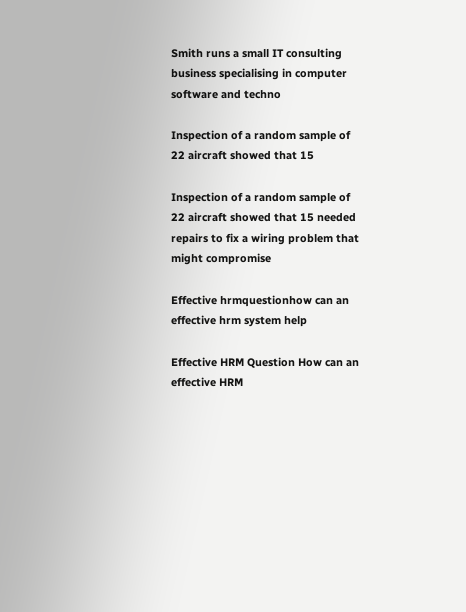Smith runs a small IT consulting business specialising in computer software and techno

Inspection of a random sample of 22 aircraft showed that 15

Inspection of a random sample of 22 aircraft showed that 15 needed repairs to fix a wiring problem that might compromise

Effective hrmquestionhow can an effective hrm system help

Effective HRM Question How can an effective HRM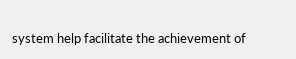system help facilitate the achievement of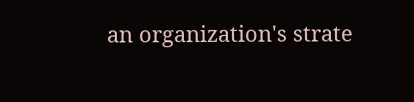an organization's strate